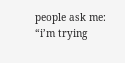people ask me: “i’m trying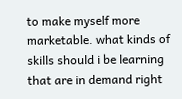to make myself more marketable. what kinds of skills should i be learning that are in demand right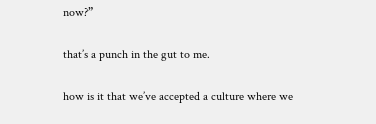now?”

that’s a punch in the gut to me.

how is it that we’ve accepted a culture where we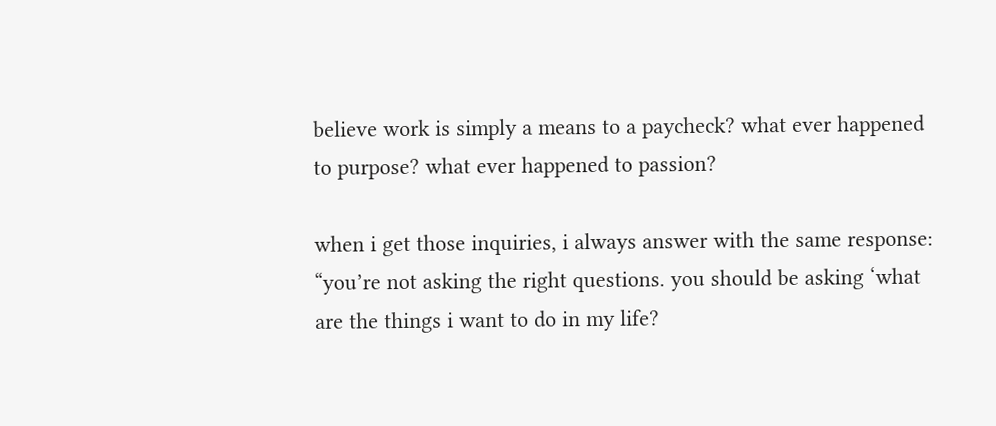believe work is simply a means to a paycheck? what ever happened to purpose? what ever happened to passion?

when i get those inquiries, i always answer with the same response: “you’re not asking the right questions. you should be asking ‘what are the things i want to do in my life?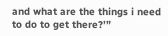and what are the things i need to do to get there?’”